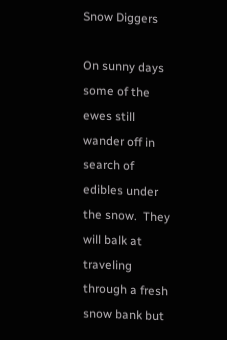Snow Diggers

On sunny days some of the ewes still wander off in search of edibles under the snow.  They will balk at traveling through a fresh snow bank but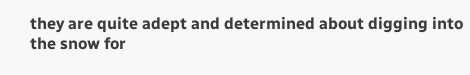they are quite adept and determined about digging into the snow for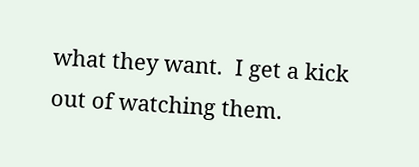what they want.  I get a kick out of watching them.